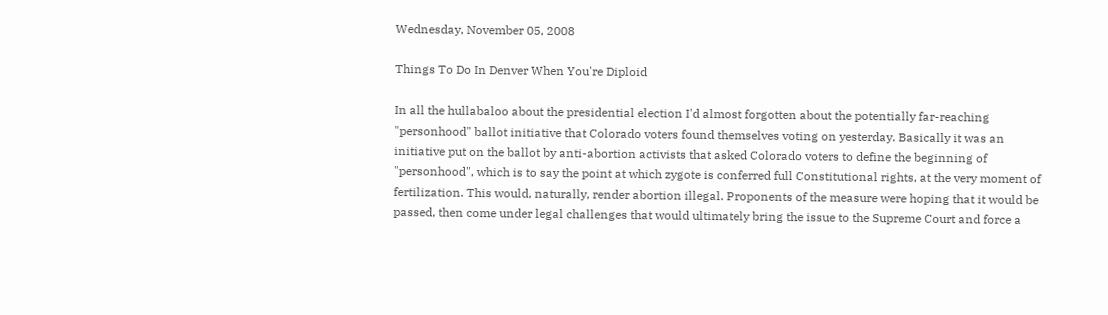Wednesday, November 05, 2008

Things To Do In Denver When You're Diploid

In all the hullabaloo about the presidential election I'd almost forgotten about the potentially far-reaching "personhood" ballot initiative that Colorado voters found themselves voting on yesterday. Basically it was an initiative put on the ballot by anti-abortion activists that asked Colorado voters to define the beginning of "personhood", which is to say the point at which zygote is conferred full Constitutional rights, at the very moment of fertilization. This would, naturally, render abortion illegal. Proponents of the measure were hoping that it would be passed, then come under legal challenges that would ultimately bring the issue to the Supreme Court and force a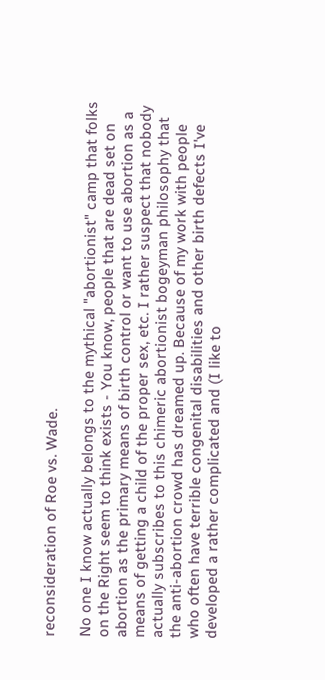reconsideration of Roe vs. Wade.

No one I know actually belongs to the mythical "abortionist" camp that folks on the Right seem to think exists - You know, people that are dead set on abortion as the primary means of birth control or want to use abortion as a means of getting a child of the proper sex, etc. I rather suspect that nobody actually subscribes to this chimeric abortionist bogeyman philosophy that the anti-abortion crowd has dreamed up. Because of my work with people who often have terrible congenital disabilities and other birth defects I've developed a rather complicated and (I like to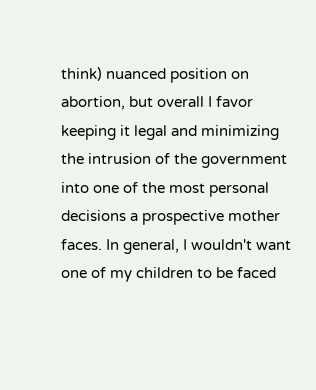think) nuanced position on abortion, but overall I favor keeping it legal and minimizing the intrusion of the government into one of the most personal decisions a prospective mother faces. In general, I wouldn't want one of my children to be faced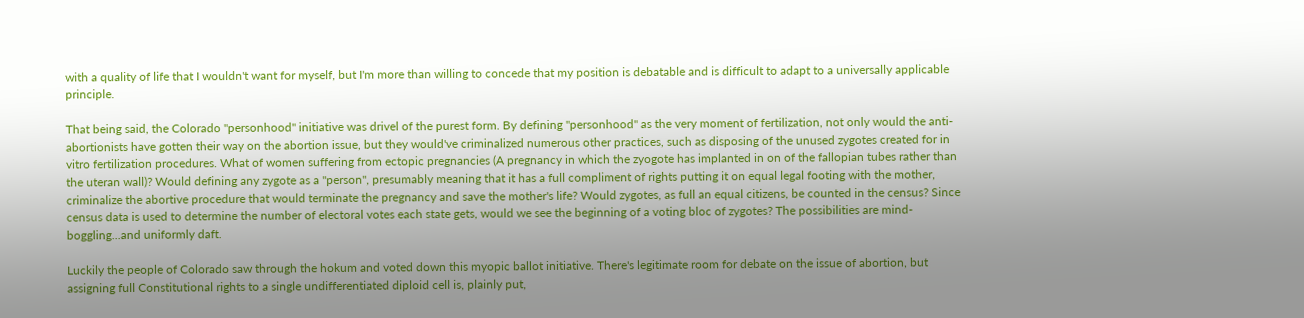with a quality of life that I wouldn't want for myself, but I'm more than willing to concede that my position is debatable and is difficult to adapt to a universally applicable principle.

That being said, the Colorado "personhood" initiative was drivel of the purest form. By defining "personhood" as the very moment of fertilization, not only would the anti-abortionists have gotten their way on the abortion issue, but they would've criminalized numerous other practices, such as disposing of the unused zygotes created for in vitro fertilization procedures. What of women suffering from ectopic pregnancies (A pregnancy in which the zyogote has implanted in on of the fallopian tubes rather than the uteran wall)? Would defining any zygote as a "person", presumably meaning that it has a full compliment of rights putting it on equal legal footing with the mother, criminalize the abortive procedure that would terminate the pregnancy and save the mother's life? Would zygotes, as full an equal citizens, be counted in the census? Since census data is used to determine the number of electoral votes each state gets, would we see the beginning of a voting bloc of zygotes? The possibilities are mind-boggling...and uniformly daft.

Luckily the people of Colorado saw through the hokum and voted down this myopic ballot initiative. There's legitimate room for debate on the issue of abortion, but assigning full Constitutional rights to a single undifferentiated diploid cell is, plainly put,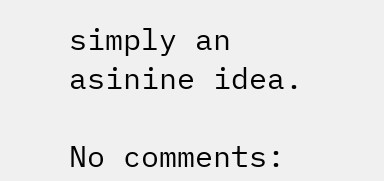simply an asinine idea.

No comments: